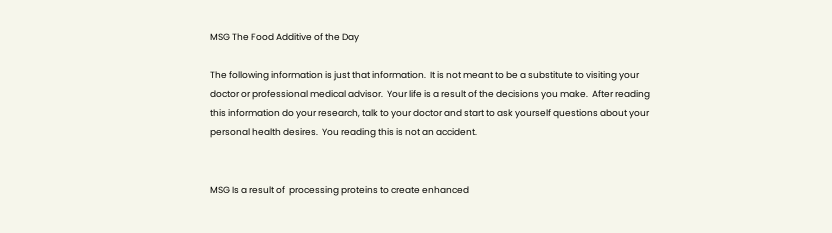MSG The Food Additive of the Day

The following information is just that information.  It is not meant to be a substitute to visiting your doctor or professional medical advisor.  Your life is a result of the decisions you make.  After reading this information do your research, talk to your doctor and start to ask yourself questions about your personal health desires.  You reading this is not an accident.


MSG Is a result of  processing proteins to create enhanced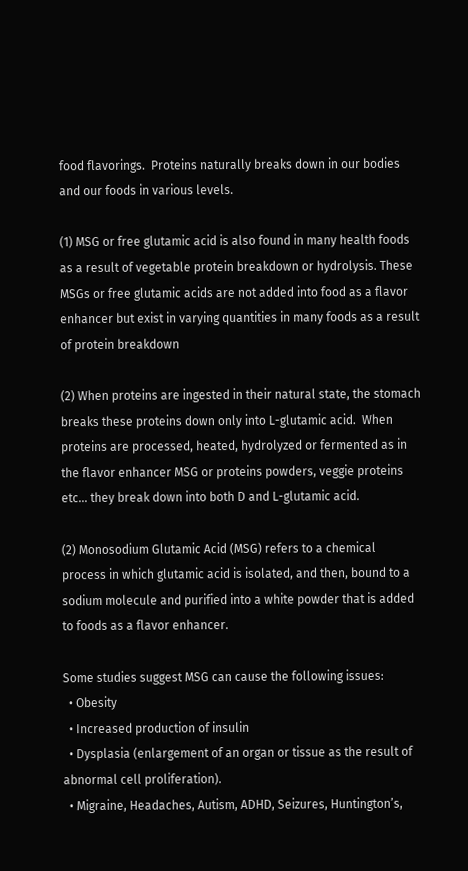food flavorings.  Proteins naturally breaks down in our bodies and our foods in various levels.

(1) MSG or free glutamic acid is also found in many health foods as a result of vegetable protein breakdown or hydrolysis. These MSGs or free glutamic acids are not added into food as a flavor enhancer but exist in varying quantities in many foods as a result of protein breakdown

(2) When proteins are ingested in their natural state, the stomach breaks these proteins down only into L-glutamic acid.  When proteins are processed, heated, hydrolyzed or fermented as in the flavor enhancer MSG or proteins powders, veggie proteins etc… they break down into both D and L-glutamic acid.

(2) Monosodium Glutamic Acid (MSG) refers to a chemical process in which glutamic acid is isolated, and then, bound to a sodium molecule and purified into a white powder that is added to foods as a flavor enhancer.

Some studies suggest MSG can cause the following issues:
  • Obesity
  • Increased production of insulin
  • Dysplasia (enlargement of an organ or tissue as the result of abnormal cell proliferation).
  • Migraine, Headaches, Autism, ADHD, Seizures, Huntington’s,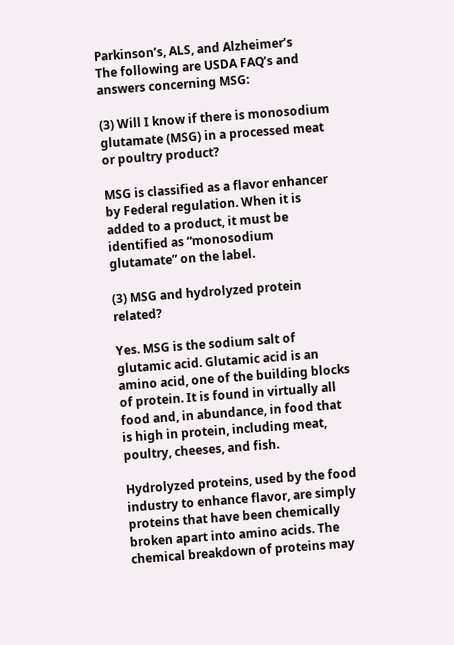Parkinson’s, ALS, and Alzheimer’s
The following are USDA FAQ’s and answers concerning MSG:

(3) Will I know if there is monosodium glutamate (MSG) in a processed meat or poultry product?

MSG is classified as a flavor enhancer by Federal regulation. When it is added to a product, it must be identified as “monosodium glutamate” on the label.

(3) MSG and hydrolyzed protein related?

Yes. MSG is the sodium salt of glutamic acid. Glutamic acid is an amino acid, one of the building blocks of protein. It is found in virtually all food and, in abundance, in food that is high in protein, including meat, poultry, cheeses, and fish.

Hydrolyzed proteins, used by the food industry to enhance flavor, are simply proteins that have been chemically broken apart into amino acids. The chemical breakdown of proteins may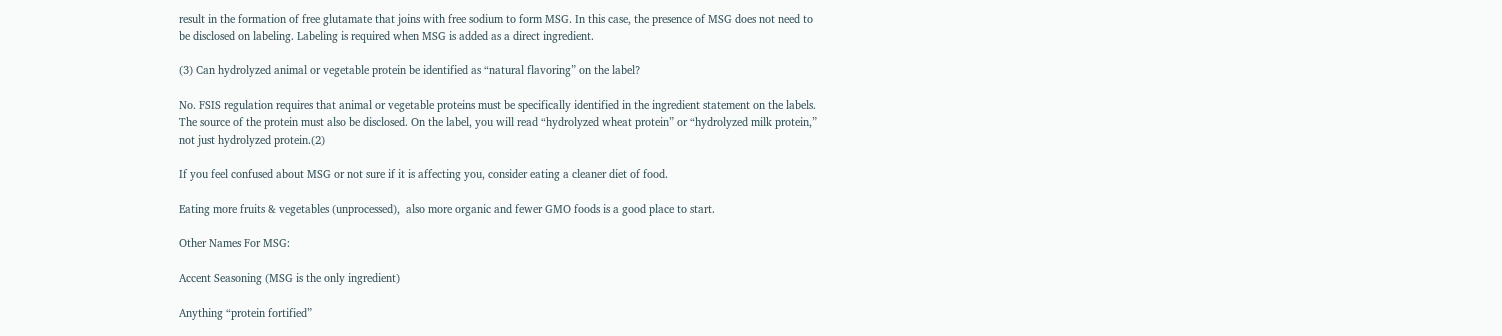result in the formation of free glutamate that joins with free sodium to form MSG. In this case, the presence of MSG does not need to be disclosed on labeling. Labeling is required when MSG is added as a direct ingredient.

(3) Can hydrolyzed animal or vegetable protein be identified as “natural flavoring” on the label?

No. FSIS regulation requires that animal or vegetable proteins must be specifically identified in the ingredient statement on the labels. The source of the protein must also be disclosed. On the label, you will read “hydrolyzed wheat protein” or “hydrolyzed milk protein,” not just hydrolyzed protein.(2)

If you feel confused about MSG or not sure if it is affecting you, consider eating a cleaner diet of food.

Eating more fruits & vegetables (unprocessed),  also more organic and fewer GMO foods is a good place to start.

Other Names For MSG:

Accent Seasoning (MSG is the only ingredient)

Anything “protein fortified”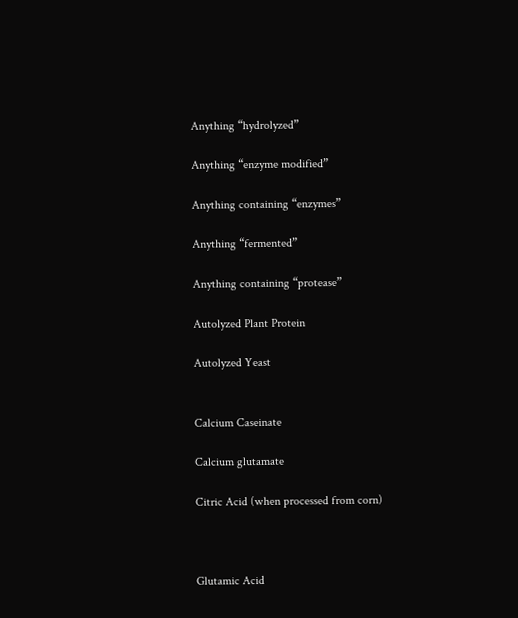Anything “hydrolyzed”

Anything “enzyme modified”

Anything containing “enzymes”

Anything “fermented”

Anything containing “protease”

Autolyzed Plant Protein

Autolyzed Yeast


Calcium Caseinate

Calcium glutamate

Citric Acid (when processed from corn)



Glutamic Acid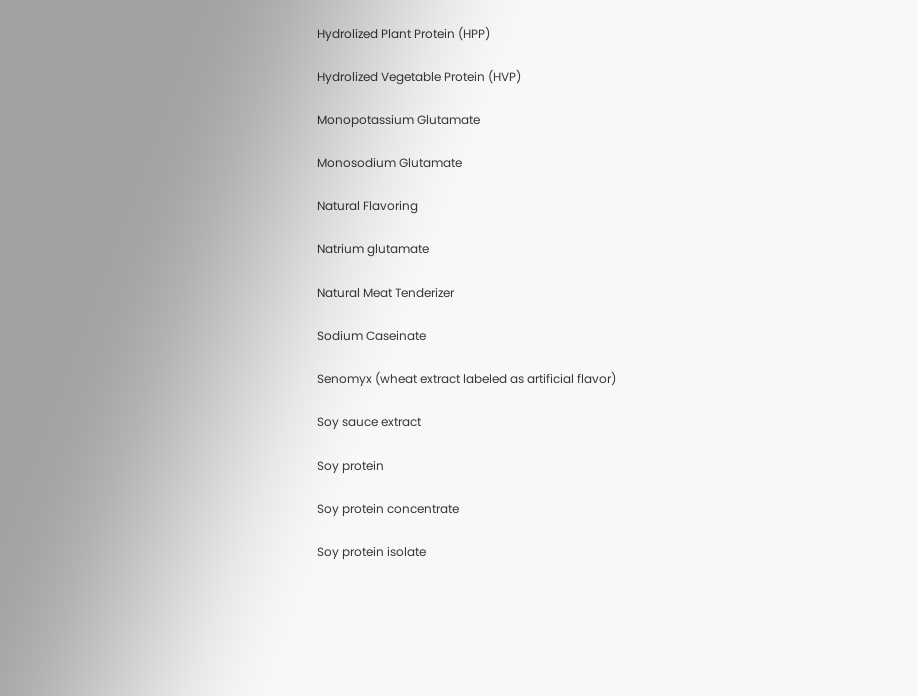Hydrolized Plant Protein (HPP)

Hydrolized Vegetable Protein (HVP)

Monopotassium Glutamate

Monosodium Glutamate

Natural Flavoring

Natrium glutamate

Natural Meat Tenderizer

Sodium Caseinate

Senomyx (wheat extract labeled as artificial flavor)

Soy sauce extract

Soy protein

Soy protein concentrate

Soy protein isolate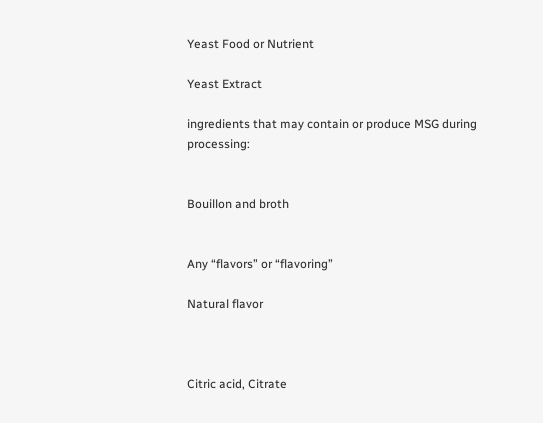Yeast Food or Nutrient

Yeast Extract

ingredients that may contain or produce MSG during  processing:


Bouillon and broth


Any “flavors” or “flavoring”

Natural flavor



Citric acid, Citrate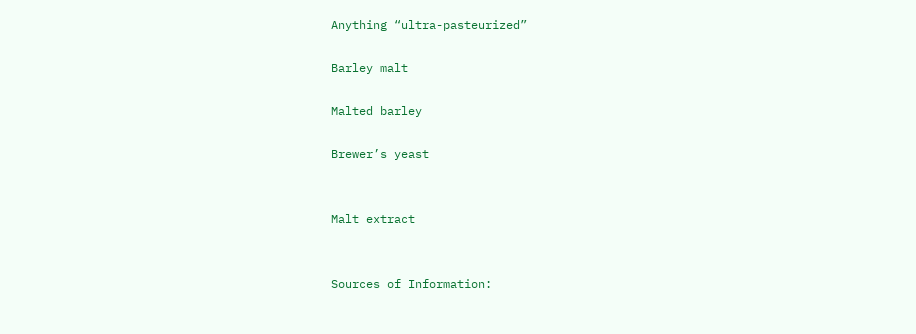Anything “ultra-pasteurized”

Barley malt

Malted barley

Brewer’s yeast


Malt extract


Sources of Information: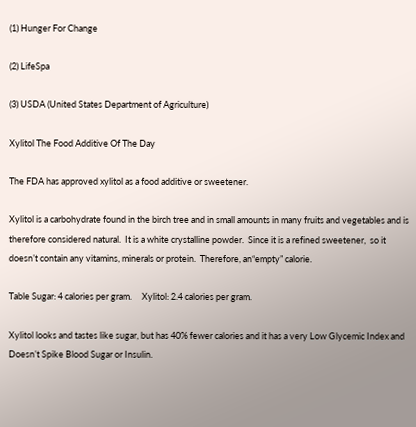(1) Hunger For Change

(2) LifeSpa

(3) USDA (United States Department of Agriculture)

Xylitol The Food Additive Of The Day

The FDA has approved xylitol as a food additive or sweetener.

Xylitol is a carbohydrate found in the birch tree and in small amounts in many fruits and vegetables and is therefore considered natural.  It is a white crystalline powder.  Since it is a refined sweetener,  so it doesn’t contain any vitamins, minerals or protein.  Therefore, an“empty” calorie.

Table Sugar: 4 calories per gram.     Xylitol: 2.4 calories per gram.

Xylitol looks and tastes like sugar, but has 40% fewer calories and it has a very Low Glycemic Index and Doesn’t Spike Blood Sugar or Insulin.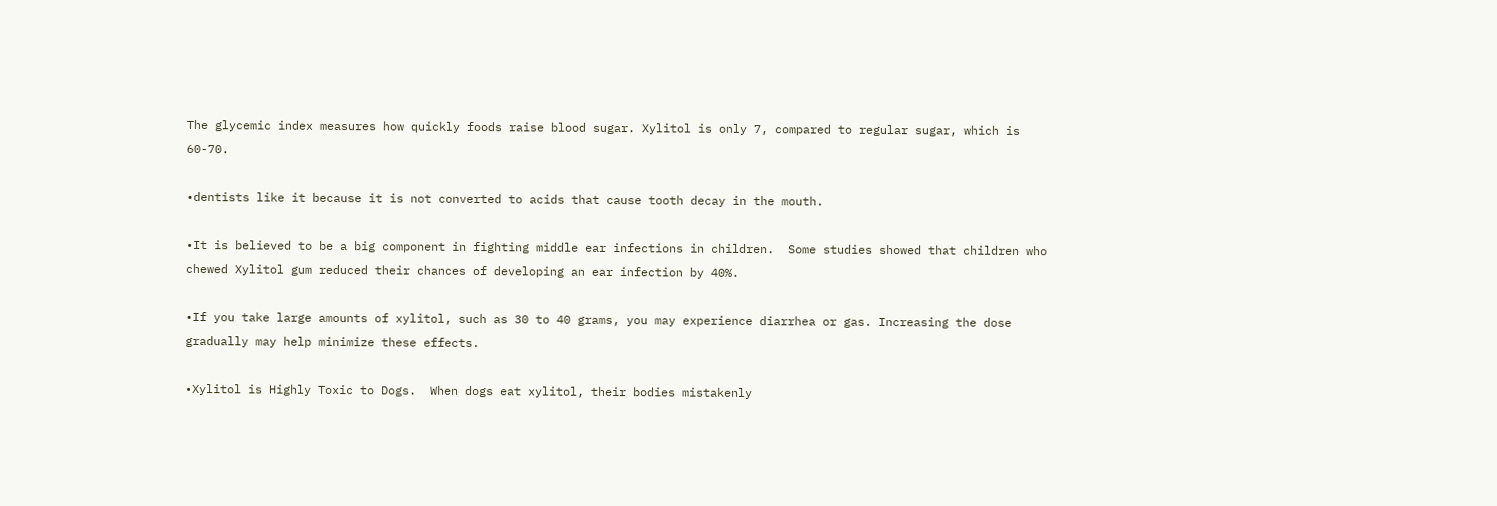The glycemic index measures how quickly foods raise blood sugar. Xylitol is only 7, compared to regular sugar, which is 60-70.

•dentists like it because it is not converted to acids that cause tooth decay in the mouth.

•It is believed to be a big component in fighting middle ear infections in children.  Some studies showed that children who chewed Xylitol gum reduced their chances of developing an ear infection by 40%.

•If you take large amounts of xylitol, such as 30 to 40 grams, you may experience diarrhea or gas. Increasing the dose gradually may help minimize these effects.

•Xylitol is Highly Toxic to Dogs.  When dogs eat xylitol, their bodies mistakenly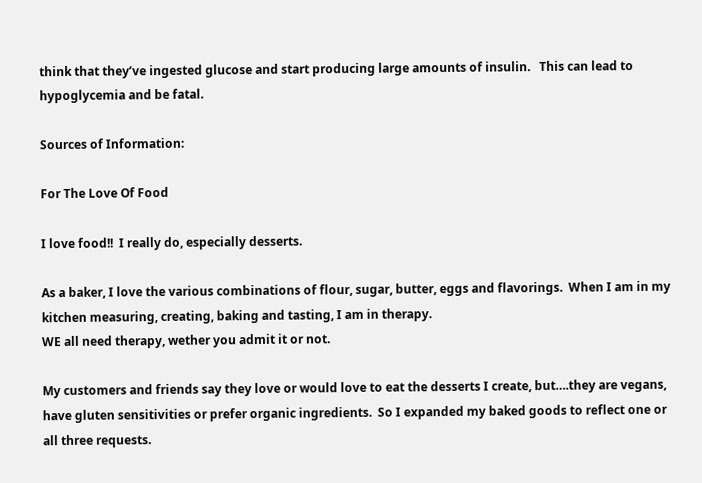think that they’ve ingested glucose and start producing large amounts of insulin.   This can lead to hypoglycemia and be fatal.

Sources of Information:

For The Love Of Food

I love food!!  I really do, especially desserts.

As a baker, I love the various combinations of flour, sugar, butter, eggs and flavorings.  When I am in my kitchen measuring, creating, baking and tasting, I am in therapy.
WE all need therapy, wether you admit it or not.

My customers and friends say they love or would love to eat the desserts I create, but….they are vegans, have gluten sensitivities or prefer organic ingredients.  So I expanded my baked goods to reflect one or all three requests.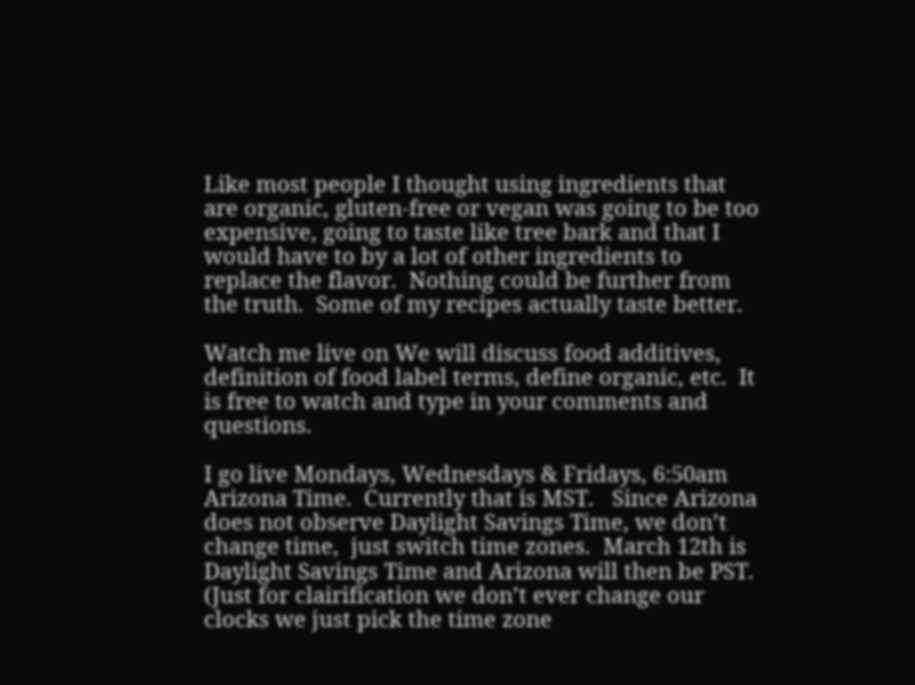Like most people I thought using ingredients that are organic, gluten-free or vegan was going to be too expensive, going to taste like tree bark and that I would have to by a lot of other ingredients to replace the flavor.  Nothing could be further from the truth.  Some of my recipes actually taste better.

Watch me live on We will discuss food additives, definition of food label terms, define organic, etc.  It is free to watch and type in your comments and questions.

I go live Mondays, Wednesdays & Fridays, 6:50am Arizona Time.  Currently that is MST.   Since Arizona does not observe Daylight Savings Time, we don’t change time,  just switch time zones.  March 12th is Daylight Savings Time and Arizona will then be PST.
(Just for clairification we don’t ever change our clocks we just pick the time zone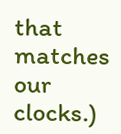that matches our clocks.)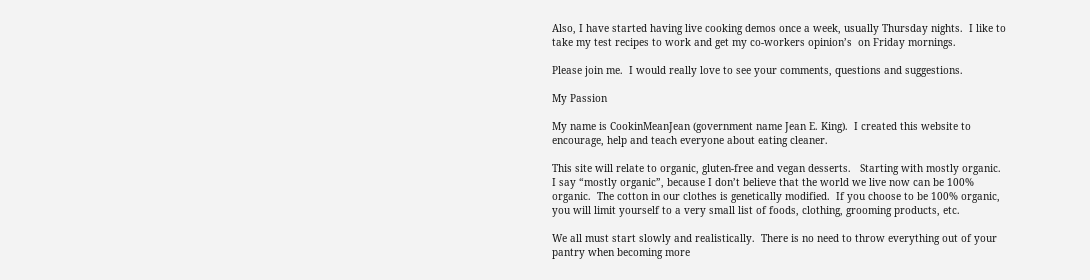Also, I have started having live cooking demos once a week, usually Thursday nights.  I like to take my test recipes to work and get my co-workers opinion’s  on Friday mornings.

Please join me.  I would really love to see your comments, questions and suggestions.

My Passion

My name is CookinMeanJean (government name Jean E. King).  I created this website to encourage, help and teach everyone about eating cleaner.

This site will relate to organic, gluten-free and vegan desserts.   Starting with mostly organic.    I say “mostly organic”, because I don’t believe that the world we live now can be 100% organic.  The cotton in our clothes is genetically modified.  If you choose to be 100% organic, you will limit yourself to a very small list of foods, clothing, grooming products, etc.

We all must start slowly and realistically.  There is no need to throw everything out of your pantry when becoming more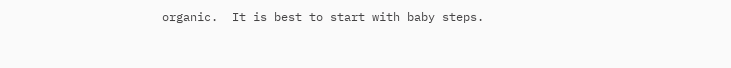organic.  It is best to start with baby steps.